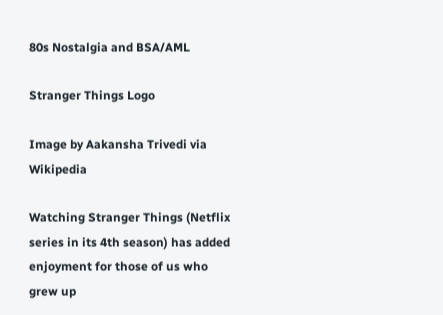80s Nostalgia and BSA/AML

Stranger Things Logo

Image by Aakansha Trivedi via Wikipedia

Watching Stranger Things (Netflix series in its 4th season) has added enjoyment for those of us who grew up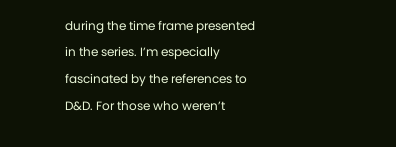during the time frame presented in the series. I’m especially fascinated by the references to D&D. For those who weren’t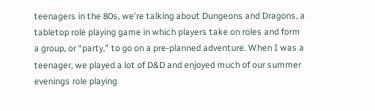teenagers in the 80s, we’re talking about Dungeons and Dragons, a tabletop role playing game in which players take on roles and form a group, or “party,” to go on a pre-planned adventure. When I was a teenager, we played a lot of D&D and enjoyed much of our summer evenings role playing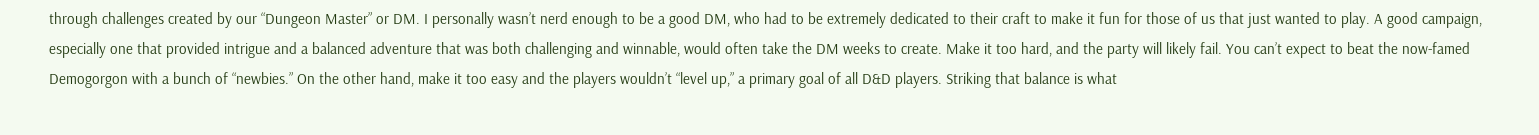through challenges created by our “Dungeon Master” or DM. I personally wasn’t nerd enough to be a good DM, who had to be extremely dedicated to their craft to make it fun for those of us that just wanted to play. A good campaign, especially one that provided intrigue and a balanced adventure that was both challenging and winnable, would often take the DM weeks to create. Make it too hard, and the party will likely fail. You can’t expect to beat the now-famed Demogorgon with a bunch of “newbies.” On the other hand, make it too easy and the players wouldn’t “level up,” a primary goal of all D&D players. Striking that balance is what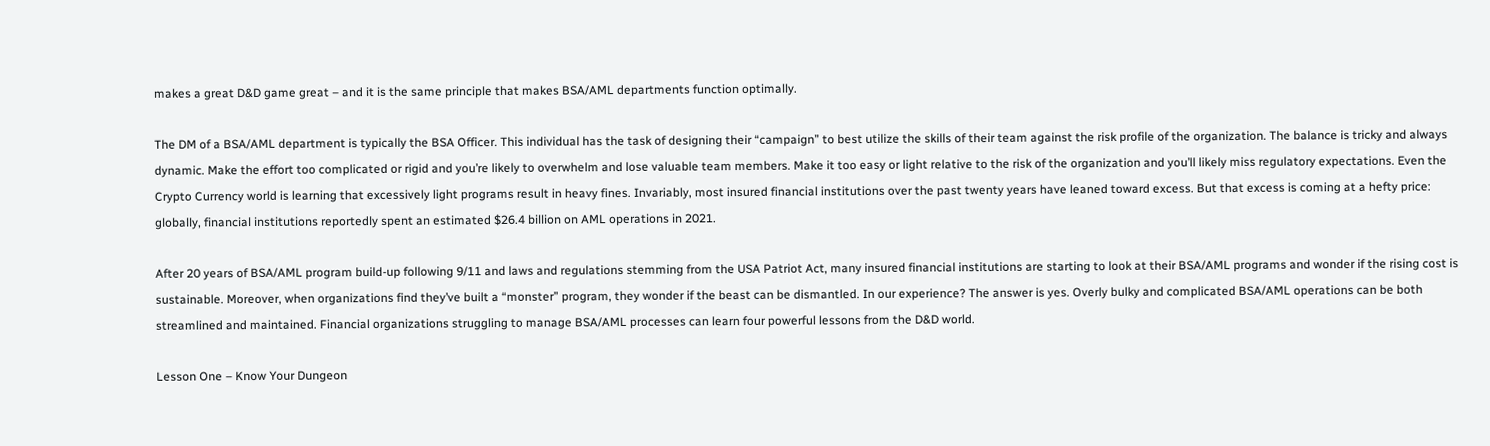makes a great D&D game great – and it is the same principle that makes BSA/AML departments function optimally.

The DM of a BSA/AML department is typically the BSA Officer. This individual has the task of designing their “campaign” to best utilize the skills of their team against the risk profile of the organization. The balance is tricky and always dynamic. Make the effort too complicated or rigid and you’re likely to overwhelm and lose valuable team members. Make it too easy or light relative to the risk of the organization and you’ll likely miss regulatory expectations. Even the Crypto Currency world is learning that excessively light programs result in heavy fines. Invariably, most insured financial institutions over the past twenty years have leaned toward excess. But that excess is coming at a hefty price: globally, financial institutions reportedly spent an estimated $26.4 billion on AML operations in 2021.

After 20 years of BSA/AML program build-up following 9/11 and laws and regulations stemming from the USA Patriot Act, many insured financial institutions are starting to look at their BSA/AML programs and wonder if the rising cost is sustainable. Moreover, when organizations find they’ve built a “monster” program, they wonder if the beast can be dismantled. In our experience? The answer is yes. Overly bulky and complicated BSA/AML operations can be both streamlined and maintained. Financial organizations struggling to manage BSA/AML processes can learn four powerful lessons from the D&D world.

Lesson One – Know Your Dungeon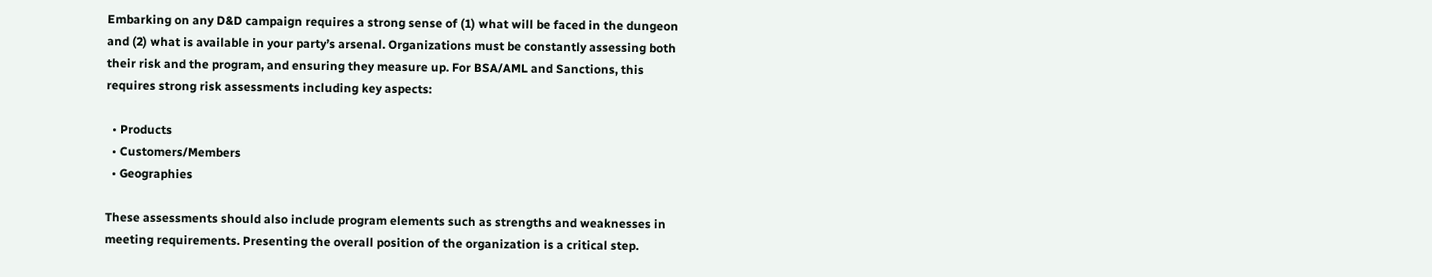Embarking on any D&D campaign requires a strong sense of (1) what will be faced in the dungeon and (2) what is available in your party’s arsenal. Organizations must be constantly assessing both their risk and the program, and ensuring they measure up. For BSA/AML and Sanctions, this requires strong risk assessments including key aspects:

  • Products
  • Customers/Members
  • Geographies

These assessments should also include program elements such as strengths and weaknesses in meeting requirements. Presenting the overall position of the organization is a critical step.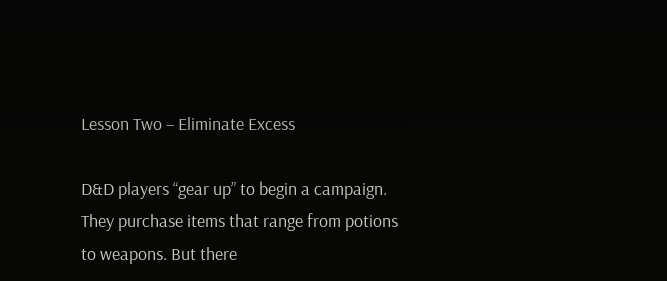Lesson Two – Eliminate Excess

D&D players “gear up” to begin a campaign. They purchase items that range from potions to weapons. But there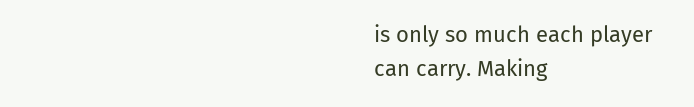is only so much each player can carry. Making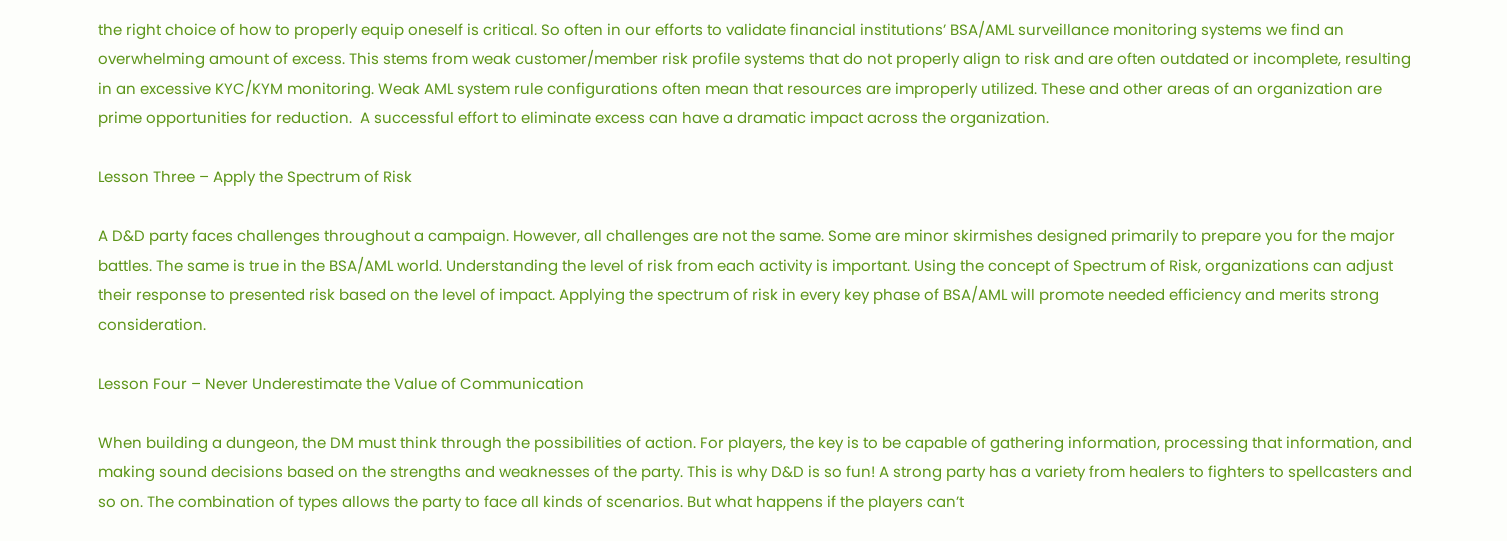the right choice of how to properly equip oneself is critical. So often in our efforts to validate financial institutions’ BSA/AML surveillance monitoring systems we find an overwhelming amount of excess. This stems from weak customer/member risk profile systems that do not properly align to risk and are often outdated or incomplete, resulting in an excessive KYC/KYM monitoring. Weak AML system rule configurations often mean that resources are improperly utilized. These and other areas of an organization are prime opportunities for reduction.  A successful effort to eliminate excess can have a dramatic impact across the organization.

Lesson Three – Apply the Spectrum of Risk

A D&D party faces challenges throughout a campaign. However, all challenges are not the same. Some are minor skirmishes designed primarily to prepare you for the major battles. The same is true in the BSA/AML world. Understanding the level of risk from each activity is important. Using the concept of Spectrum of Risk, organizations can adjust their response to presented risk based on the level of impact. Applying the spectrum of risk in every key phase of BSA/AML will promote needed efficiency and merits strong consideration.

Lesson Four – Never Underestimate the Value of Communication

When building a dungeon, the DM must think through the possibilities of action. For players, the key is to be capable of gathering information, processing that information, and making sound decisions based on the strengths and weaknesses of the party. This is why D&D is so fun! A strong party has a variety from healers to fighters to spellcasters and so on. The combination of types allows the party to face all kinds of scenarios. But what happens if the players can’t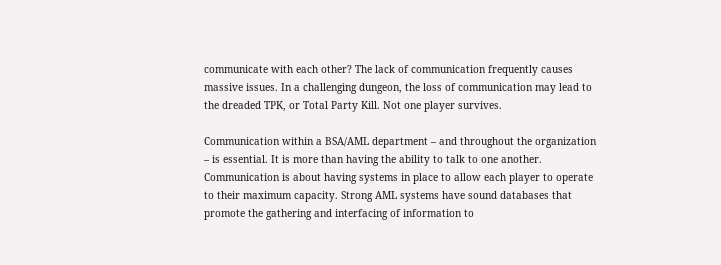communicate with each other? The lack of communication frequently causes massive issues. In a challenging dungeon, the loss of communication may lead to the dreaded TPK, or Total Party Kill. Not one player survives.

Communication within a BSA/AML department – and throughout the organization – is essential. It is more than having the ability to talk to one another. Communication is about having systems in place to allow each player to operate to their maximum capacity. Strong AML systems have sound databases that promote the gathering and interfacing of information to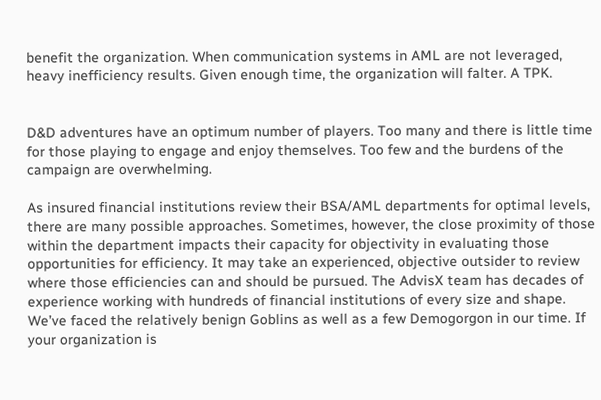benefit the organization. When communication systems in AML are not leveraged, heavy inefficiency results. Given enough time, the organization will falter. A TPK.


D&D adventures have an optimum number of players. Too many and there is little time for those playing to engage and enjoy themselves. Too few and the burdens of the campaign are overwhelming.

As insured financial institutions review their BSA/AML departments for optimal levels, there are many possible approaches. Sometimes, however, the close proximity of those within the department impacts their capacity for objectivity in evaluating those opportunities for efficiency. It may take an experienced, objective outsider to review where those efficiencies can and should be pursued. The AdvisX team has decades of experience working with hundreds of financial institutions of every size and shape. We’ve faced the relatively benign Goblins as well as a few Demogorgon in our time. If your organization is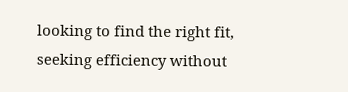looking to find the right fit, seeking efficiency without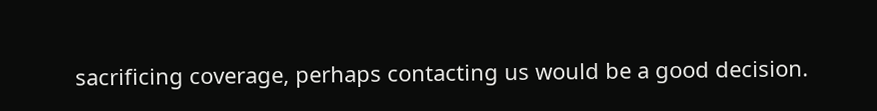sacrificing coverage, perhaps contacting us would be a good decision.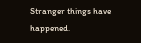Stranger things have happened.